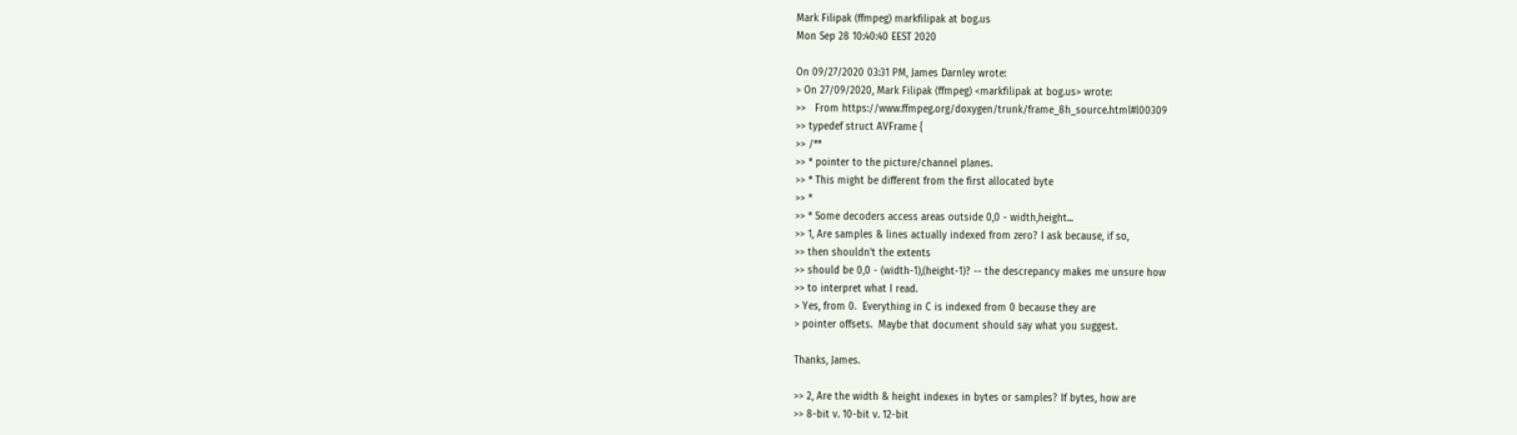Mark Filipak (ffmpeg) markfilipak at bog.us
Mon Sep 28 10:40:40 EEST 2020

On 09/27/2020 03:31 PM, James Darnley wrote:
> On 27/09/2020, Mark Filipak (ffmpeg) <markfilipak at bog.us> wrote:
>>   From https://www.ffmpeg.org/doxygen/trunk/frame_8h_source.html#l00309
>> typedef struct AVFrame {
>> /**
>> * pointer to the picture/channel planes.
>> * This might be different from the first allocated byte
>> *
>> * Some decoders access areas outside 0,0 - width,height...
>> 1, Are samples & lines actually indexed from zero? I ask because, if so,
>> then shouldn't the extents
>> should be 0,0 - (width-1),(height-1)? -- the descrepancy makes me unsure how
>> to interpret what I read.
> Yes, from 0.  Everything in C is indexed from 0 because they are
> pointer offsets.  Maybe that document should say what you suggest.

Thanks, James.

>> 2, Are the width & height indexes in bytes or samples? If bytes, how are
>> 8-bit v. 10-bit v. 12-bit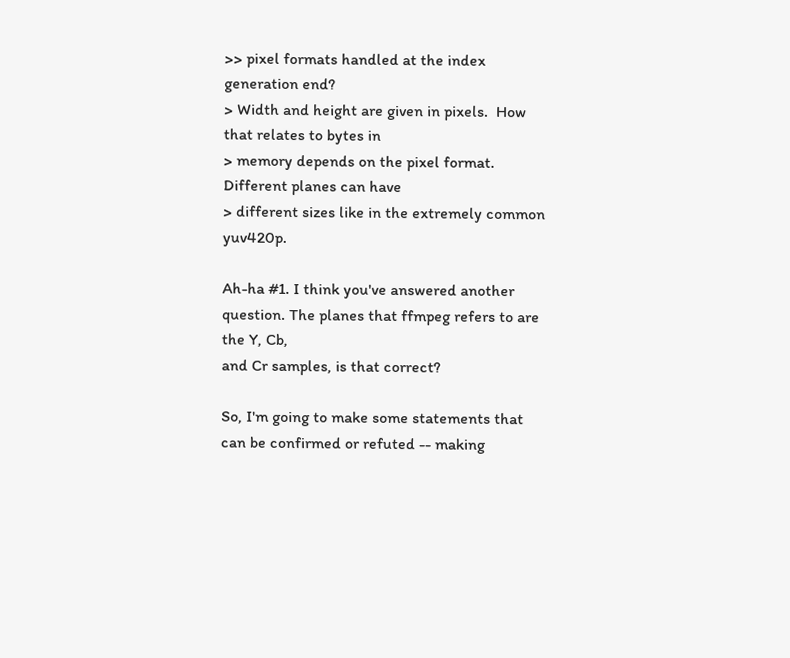>> pixel formats handled at the index generation end?
> Width and height are given in pixels.  How that relates to bytes in
> memory depends on the pixel format.  Different planes can have
> different sizes like in the extremely common yuv420p.

Ah-ha #1. I think you've answered another question. The planes that ffmpeg refers to are the Y, Cb,
and Cr samples, is that correct?

So, I'm going to make some statements that can be confirmed or refuted -- making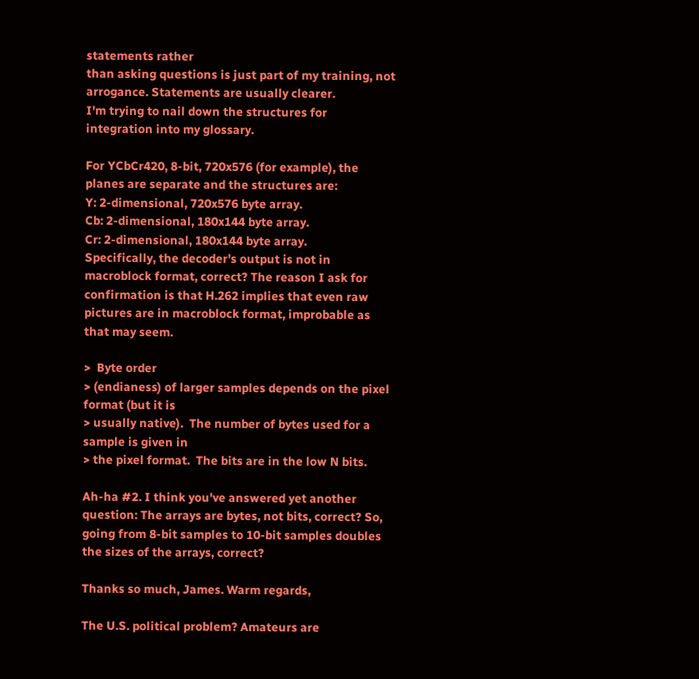statements rather
than asking questions is just part of my training, not arrogance. Statements are usually clearer.
I'm trying to nail down the structures for integration into my glossary.

For YCbCr420, 8-bit, 720x576 (for example), the planes are separate and the structures are:
Y: 2-dimensional, 720x576 byte array.
Cb: 2-dimensional, 180x144 byte array.
Cr: 2-dimensional, 180x144 byte array.
Specifically, the decoder's output is not in macroblock format, correct? The reason I ask for
confirmation is that H.262 implies that even raw pictures are in macroblock format, improbable as
that may seem.

>  Byte order
> (endianess) of larger samples depends on the pixel format (but it is
> usually native).  The number of bytes used for a sample is given in
> the pixel format.  The bits are in the low N bits.

Ah-ha #2. I think you've answered yet another question: The arrays are bytes, not bits, correct? So,
going from 8-bit samples to 10-bit samples doubles the sizes of the arrays, correct?

Thanks so much, James. Warm regards,

The U.S. political problem? Amateurs are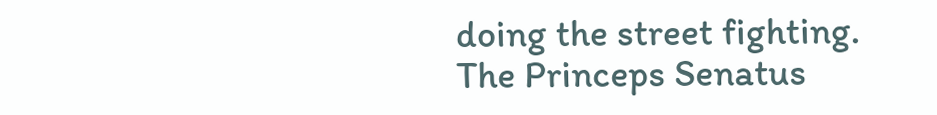doing the street fighting.
The Princeps Senatus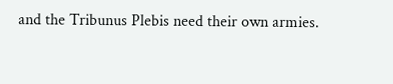and the Tribunus Plebis need their own armies.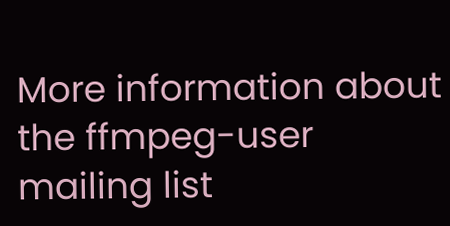More information about the ffmpeg-user mailing list